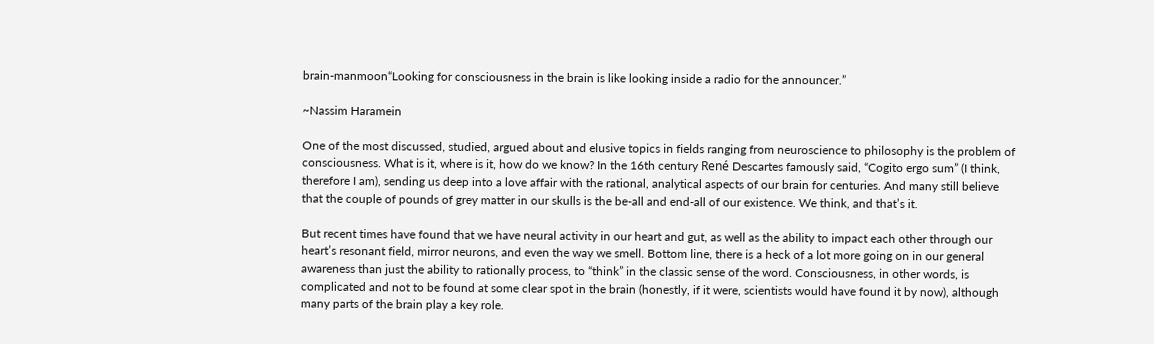brain-manmoon“Looking for consciousness in the brain is like looking inside a radio for the announcer.”

~Nassim Haramein

One of the most discussed, studied, argued about and elusive topics in fields ranging from neuroscience to philosophy is the problem of consciousness. What is it, where is it, how do we know? In the 16th century René Descartes famously said, “Cogito ergo sum” (I think, therefore I am), sending us deep into a love affair with the rational, analytical aspects of our brain for centuries. And many still believe that the couple of pounds of grey matter in our skulls is the be-all and end-all of our existence. We think, and that’s it.

But recent times have found that we have neural activity in our heart and gut, as well as the ability to impact each other through our heart’s resonant field, mirror neurons, and even the way we smell. Bottom line, there is a heck of a lot more going on in our general awareness than just the ability to rationally process, to “think” in the classic sense of the word. Consciousness, in other words, is complicated and not to be found at some clear spot in the brain (honestly, if it were, scientists would have found it by now), although many parts of the brain play a key role.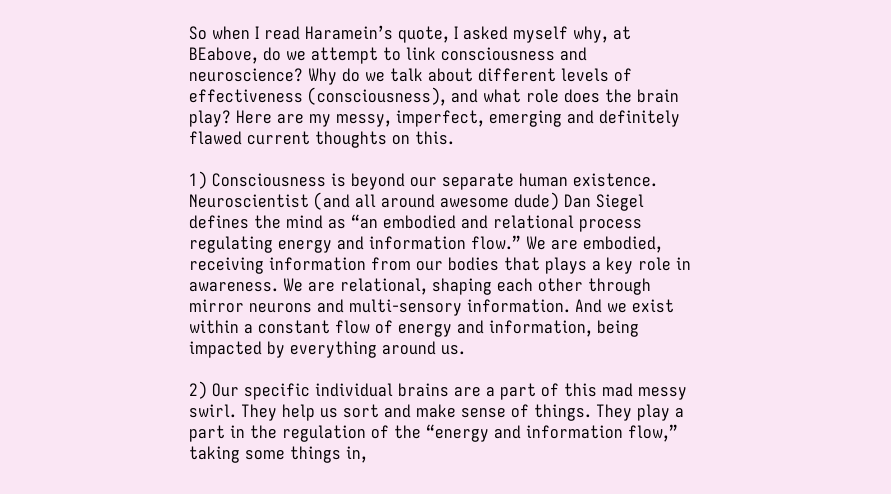So when I read Haramein’s quote, I asked myself why, at BEabove, do we attempt to link consciousness and neuroscience? Why do we talk about different levels of effectiveness (consciousness), and what role does the brain play? Here are my messy, imperfect, emerging and definitely flawed current thoughts on this.

1) Consciousness is beyond our separate human existence. Neuroscientist (and all around awesome dude) Dan Siegel defines the mind as “an embodied and relational process regulating energy and information flow.” We are embodied, receiving information from our bodies that plays a key role in awareness. We are relational, shaping each other through mirror neurons and multi-sensory information. And we exist within a constant flow of energy and information, being impacted by everything around us.

2) Our specific individual brains are a part of this mad messy swirl. They help us sort and make sense of things. They play a part in the regulation of the “energy and information flow,” taking some things in,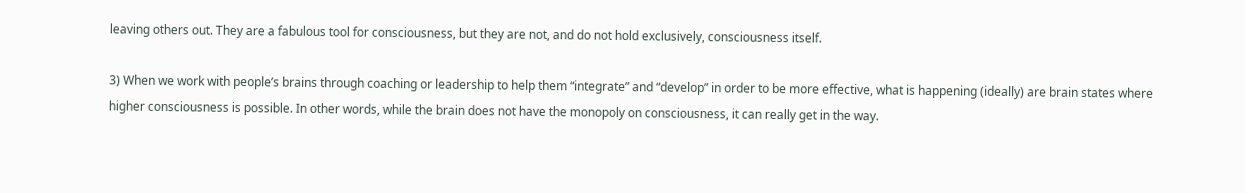leaving others out. They are a fabulous tool for consciousness, but they are not, and do not hold exclusively, consciousness itself.

3) When we work with people’s brains through coaching or leadership to help them “integrate” and “develop” in order to be more effective, what is happening (ideally) are brain states where higher consciousness is possible. In other words, while the brain does not have the monopoly on consciousness, it can really get in the way.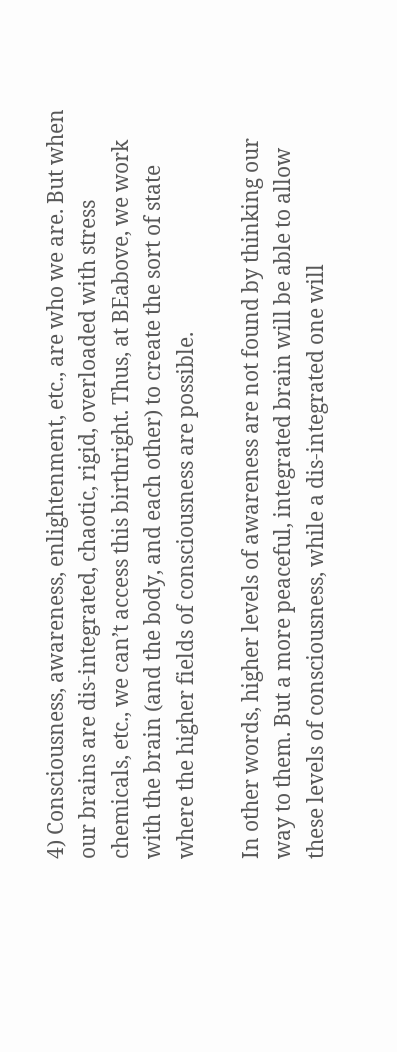4) Consciousness, awareness, enlightenment, etc., are who we are. But when our brains are dis-integrated, chaotic, rigid, overloaded with stress chemicals, etc., we can’t access this birthright. Thus, at BEabove, we work with the brain (and the body, and each other) to create the sort of state where the higher fields of consciousness are possible.

In other words, higher levels of awareness are not found by thinking our way to them. But a more peaceful, integrated brain will be able to allow these levels of consciousness, while a dis-integrated one will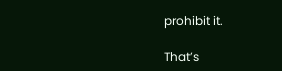prohibit it.

That’s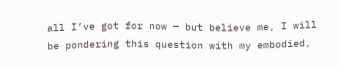all I’ve got for now — but believe me, I will be pondering this question with my embodied,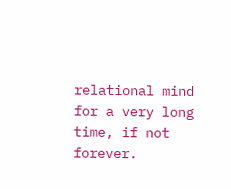relational mind for a very long time, if not forever.